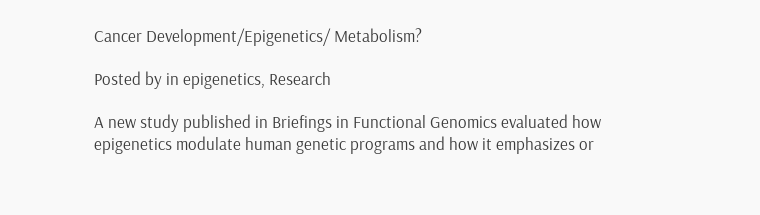Cancer Development/Epigenetics/ Metabolism?

Posted by in epigenetics, Research

A new study published in Briefings in Functional Genomics evaluated how epigenetics modulate human genetic programs and how it emphasizes or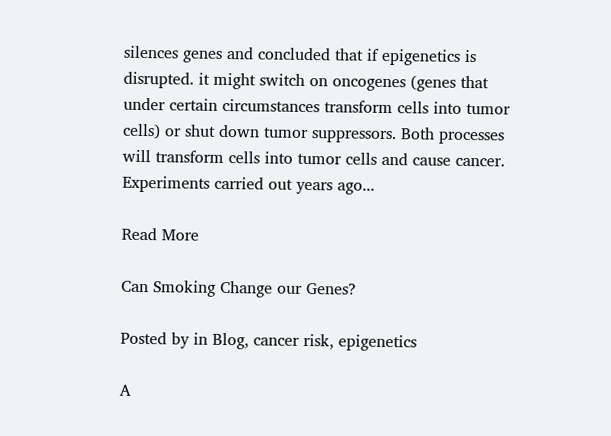silences genes and concluded that if epigenetics is disrupted. it might switch on oncogenes (genes that under certain circumstances transform cells into tumor cells) or shut down tumor suppressors. Both processes will transform cells into tumor cells and cause cancer. Experiments carried out years ago...

Read More

Can Smoking Change our Genes?

Posted by in Blog, cancer risk, epigenetics

A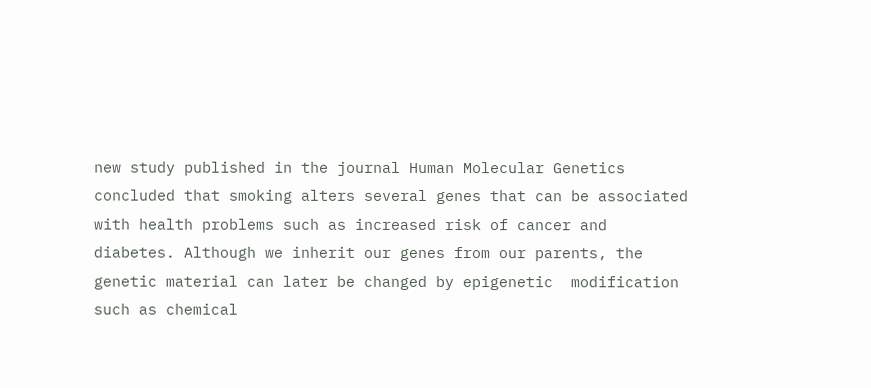new study published in the journal Human Molecular Genetics concluded that smoking alters several genes that can be associated with health problems such as increased risk of cancer and diabetes. Although we inherit our genes from our parents, the genetic material can later be changed by epigenetic  modification such as chemical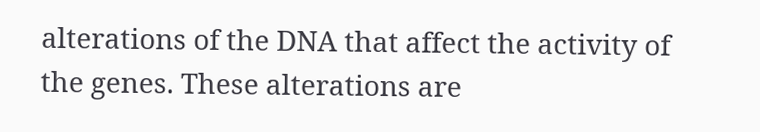alterations of the DNA that affect the activity of the genes. These alterations are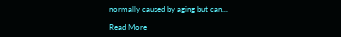normally caused by aging but can...

Read More